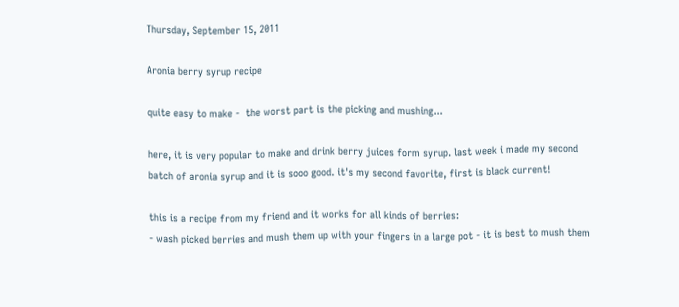Thursday, September 15, 2011

Aronia berry syrup recipe

quite easy to make -  the worst part is the picking and mushing...

here, it is very popular to make and drink berry juices form syrup. last week i made my second batch of aronia syrup and it is sooo good. it's my second favorite, first is black current!

this is a recipe from my friend and it works for all kinds of berries:
- wash picked berries and mush them up with your fingers in a large pot - it is best to mush them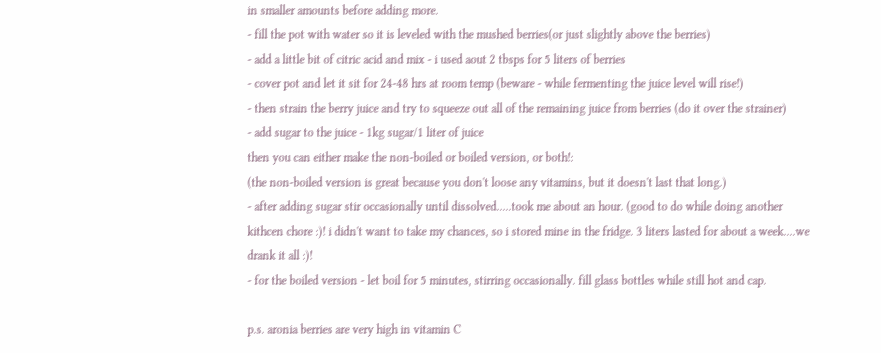in smaller amounts before adding more.
- fill the pot with water so it is leveled with the mushed berries(or just slightly above the berries)
- add a little bit of citric acid and mix - i used aout 2 tbsps for 5 liters of berries
- cover pot and let it sit for 24-48 hrs at room temp (beware - while fermenting the juice level will rise!)
- then strain the berry juice and try to squeeze out all of the remaining juice from berries (do it over the strainer)
- add sugar to the juice - 1kg sugar/1 liter of juice
then you can either make the non-boiled or boiled version, or both!:
(the non-boiled version is great because you don't loose any vitamins, but it doesn't last that long.)
- after adding sugar stir occasionally until dissolved.....took me about an hour. (good to do while doing another kithcen chore :)! i didn't want to take my chances, so i stored mine in the fridge. 3 liters lasted for about a week....we drank it all :)!
- for the boiled version - let boil for 5 minutes, stirring occasionally. fill glass bottles while still hot and cap.

p.s. aronia berries are very high in vitamin C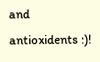and antioxidents :)!